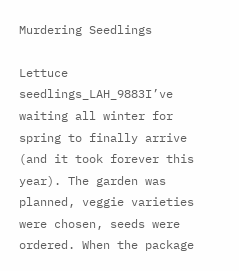Murdering Seedlings

Lettuce seedlings_LAH_9883I’ve waiting all winter for spring to finally arrive (and it took forever this year). The garden was planned, veggie varieties were chosen, seeds were ordered. When the package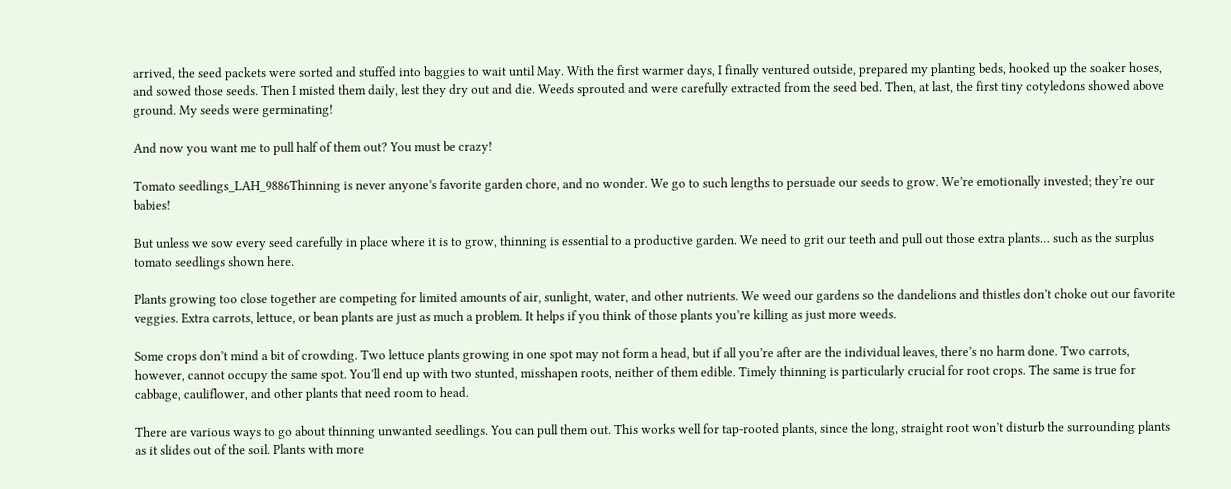arrived, the seed packets were sorted and stuffed into baggies to wait until May. With the first warmer days, I finally ventured outside, prepared my planting beds, hooked up the soaker hoses, and sowed those seeds. Then I misted them daily, lest they dry out and die. Weeds sprouted and were carefully extracted from the seed bed. Then, at last, the first tiny cotyledons showed above ground. My seeds were germinating!

And now you want me to pull half of them out? You must be crazy!

Tomato seedlings_LAH_9886Thinning is never anyone’s favorite garden chore, and no wonder. We go to such lengths to persuade our seeds to grow. We’re emotionally invested; they’re our babies!

But unless we sow every seed carefully in place where it is to grow, thinning is essential to a productive garden. We need to grit our teeth and pull out those extra plants… such as the surplus tomato seedlings shown here.

Plants growing too close together are competing for limited amounts of air, sunlight, water, and other nutrients. We weed our gardens so the dandelions and thistles don’t choke out our favorite veggies. Extra carrots, lettuce, or bean plants are just as much a problem. It helps if you think of those plants you’re killing as just more weeds.

Some crops don’t mind a bit of crowding. Two lettuce plants growing in one spot may not form a head, but if all you’re after are the individual leaves, there’s no harm done. Two carrots, however, cannot occupy the same spot. You’ll end up with two stunted, misshapen roots, neither of them edible. Timely thinning is particularly crucial for root crops. The same is true for cabbage, cauliflower, and other plants that need room to head.

There are various ways to go about thinning unwanted seedlings. You can pull them out. This works well for tap-rooted plants, since the long, straight root won’t disturb the surrounding plants as it slides out of the soil. Plants with more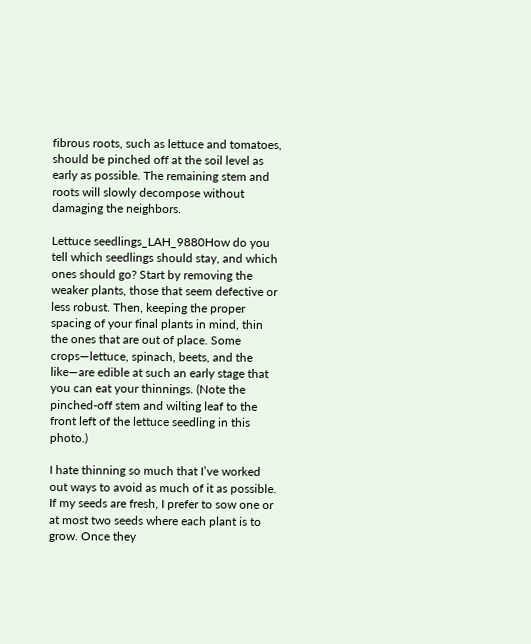fibrous roots, such as lettuce and tomatoes, should be pinched off at the soil level as early as possible. The remaining stem and roots will slowly decompose without damaging the neighbors.

Lettuce seedlings_LAH_9880How do you tell which seedlings should stay, and which ones should go? Start by removing the weaker plants, those that seem defective or less robust. Then, keeping the proper spacing of your final plants in mind, thin the ones that are out of place. Some crops—lettuce, spinach, beets, and the like—are edible at such an early stage that you can eat your thinnings. (Note the pinched-off stem and wilting leaf to the front left of the lettuce seedling in this photo.)

I hate thinning so much that I’ve worked out ways to avoid as much of it as possible. If my seeds are fresh, I prefer to sow one or at most two seeds where each plant is to grow. Once they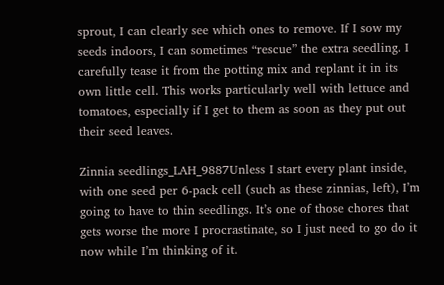sprout, I can clearly see which ones to remove. If I sow my seeds indoors, I can sometimes “rescue” the extra seedling. I carefully tease it from the potting mix and replant it in its own little cell. This works particularly well with lettuce and tomatoes, especially if I get to them as soon as they put out their seed leaves.

Zinnia seedlings_LAH_9887Unless I start every plant inside, with one seed per 6-pack cell (such as these zinnias, left), I’m going to have to thin seedlings. It’s one of those chores that gets worse the more I procrastinate, so I just need to go do it now while I’m thinking of it.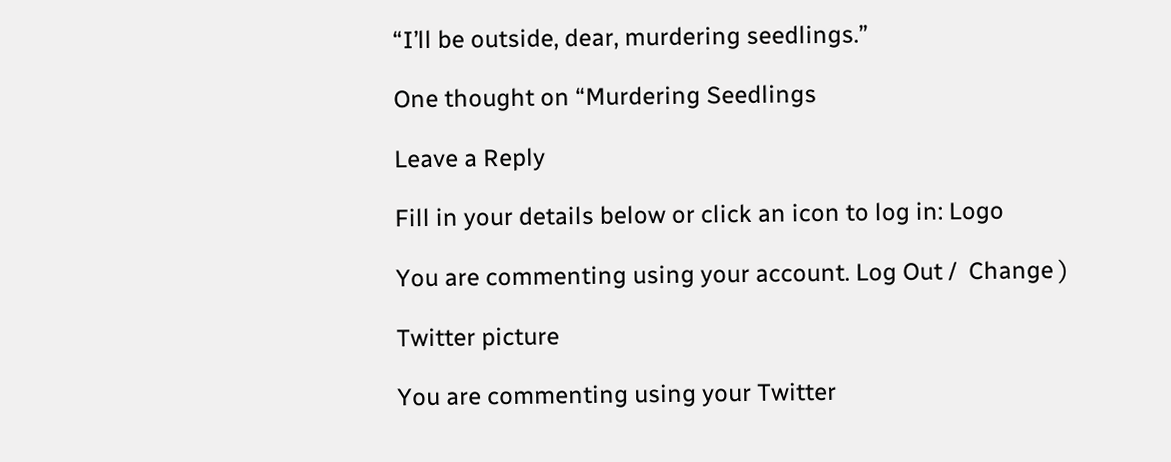“I’ll be outside, dear, murdering seedlings.”

One thought on “Murdering Seedlings

Leave a Reply

Fill in your details below or click an icon to log in: Logo

You are commenting using your account. Log Out /  Change )

Twitter picture

You are commenting using your Twitter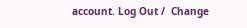account. Log Out /  Change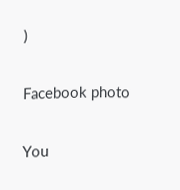)

Facebook photo

You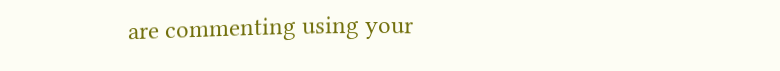are commenting using your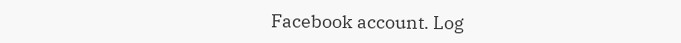Facebook account. Log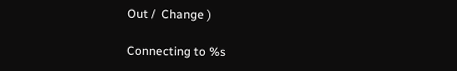Out /  Change )

Connecting to %s